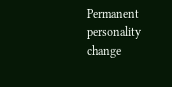Permanent personality change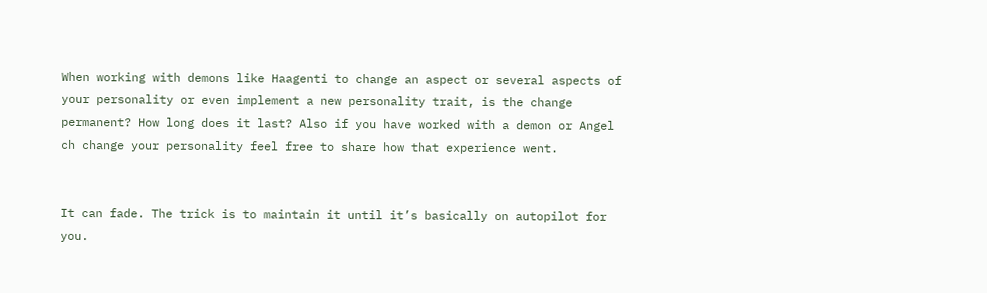When working with demons like Haagenti to change an aspect or several aspects of your personality or even implement a new personality trait, is the change permanent? How long does it last? Also if you have worked with a demon or Angel ch change your personality feel free to share how that experience went.


It can fade. The trick is to maintain it until it’s basically on autopilot for you.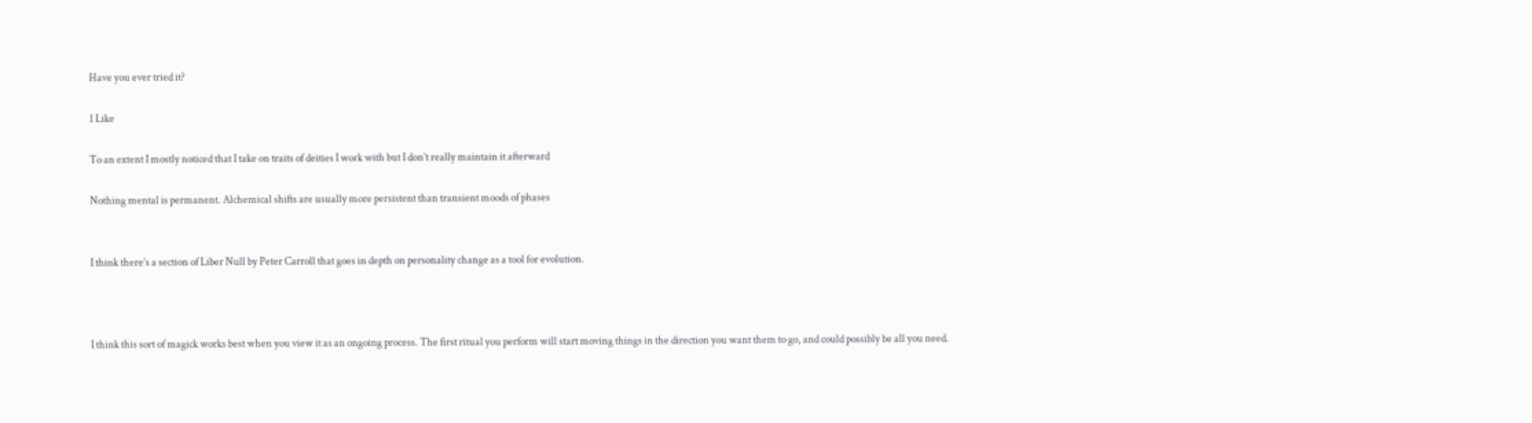Have you ever tried it?

1 Like

To an extent I mostly noticed that I take on traits of deities I work with but I don’t really maintain it afterward

Nothing mental is permanent. Alchemical shifts are usually more persistent than transient moods of phases


I think there’s a section of Liber Null by Peter Carroll that goes in depth on personality change as a tool for evolution.



I think this sort of magick works best when you view it as an ongoing process. The first ritual you perform will start moving things in the direction you want them to go, and could possibly be all you need.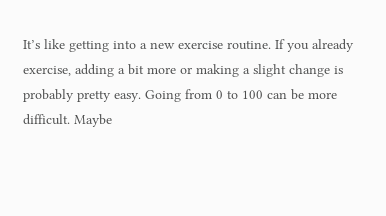It’s like getting into a new exercise routine. If you already exercise, adding a bit more or making a slight change is probably pretty easy. Going from 0 to 100 can be more difficult. Maybe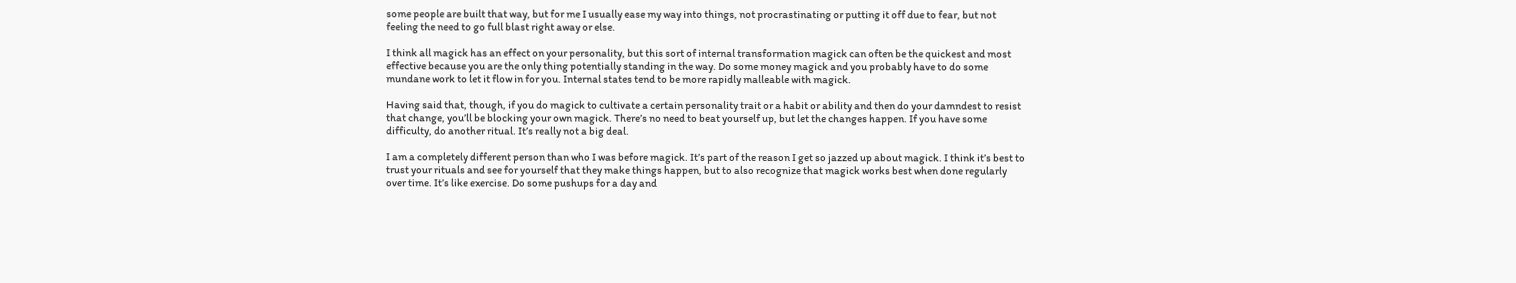some people are built that way, but for me I usually ease my way into things, not procrastinating or putting it off due to fear, but not feeling the need to go full blast right away or else.

I think all magick has an effect on your personality, but this sort of internal transformation magick can often be the quickest and most effective because you are the only thing potentially standing in the way. Do some money magick and you probably have to do some mundane work to let it flow in for you. Internal states tend to be more rapidly malleable with magick.

Having said that, though, if you do magick to cultivate a certain personality trait or a habit or ability and then do your damndest to resist that change, you’ll be blocking your own magick. There’s no need to beat yourself up, but let the changes happen. If you have some difficulty, do another ritual. It’s really not a big deal.

I am a completely different person than who I was before magick. It’s part of the reason I get so jazzed up about magick. I think it’s best to trust your rituals and see for yourself that they make things happen, but to also recognize that magick works best when done regularly over time. It’s like exercise. Do some pushups for a day and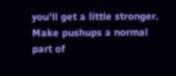you’ll get a little stronger. Make pushups a normal part of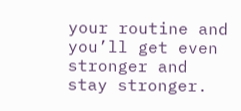your routine and you’ll get even stronger and stay stronger.